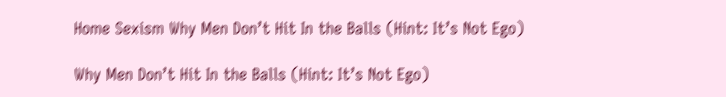Home Sexism Why Men Don’t Hit In the Balls (Hint: It’s Not Ego)

Why Men Don’t Hit In the Balls (Hint: It’s Not Ego)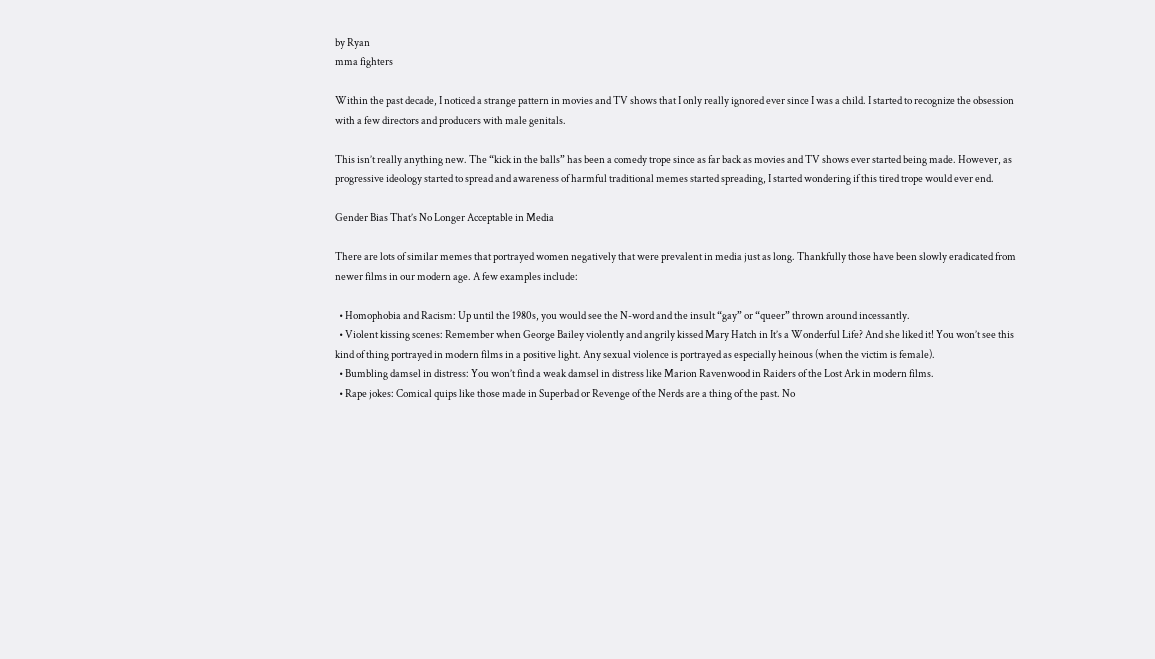by Ryan
mma fighters

Within the past decade, I noticed a strange pattern in movies and TV shows that I only really ignored ever since I was a child. I started to recognize the obsession with a few directors and producers with male genitals.

This isn’t really anything new. The “kick in the balls” has been a comedy trope since as far back as movies and TV shows ever started being made. However, as progressive ideology started to spread and awareness of harmful traditional memes started spreading, I started wondering if this tired trope would ever end.

Gender Bias That’s No Longer Acceptable in Media

There are lots of similar memes that portrayed women negatively that were prevalent in media just as long. Thankfully those have been slowly eradicated from newer films in our modern age. A few examples include:

  • Homophobia and Racism: Up until the 1980s, you would see the N-word and the insult “gay” or “queer” thrown around incessantly.
  • Violent kissing scenes: Remember when George Bailey violently and angrily kissed Mary Hatch in It’s a Wonderful Life? And she liked it! You won’t see this kind of thing portrayed in modern films in a positive light. Any sexual violence is portrayed as especially heinous (when the victim is female).
  • Bumbling damsel in distress: You won’t find a weak damsel in distress like Marion Ravenwood in Raiders of the Lost Ark in modern films.
  • Rape jokes: Comical quips like those made in Superbad or Revenge of the Nerds are a thing of the past. No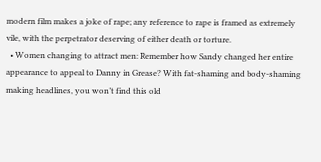modern film makes a joke of rape; any reference to rape is framed as extremely vile, with the perpetrator deserving of either death or torture.
  • Women changing to attract men: Remember how Sandy changed her entire appearance to appeal to Danny in Grease? With fat-shaming and body-shaming making headlines, you won’t find this old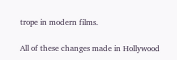trope in modern films.

All of these changes made in Hollywood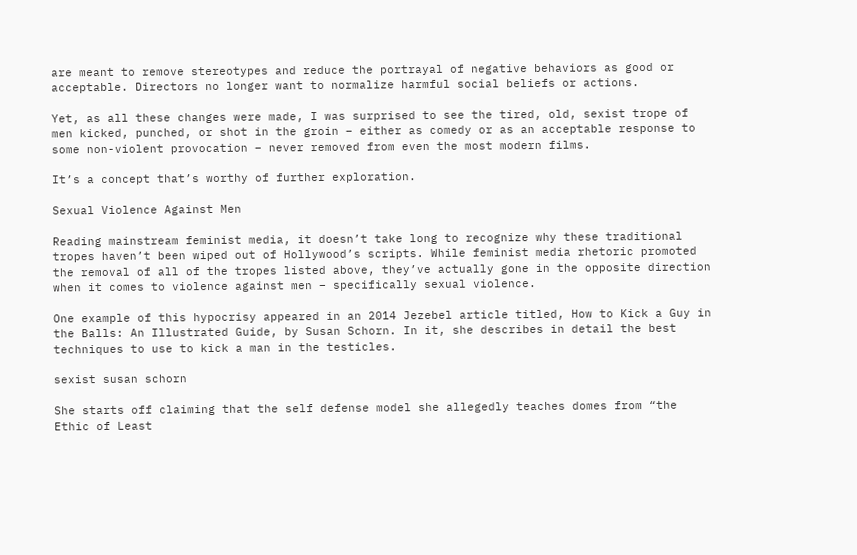are meant to remove stereotypes and reduce the portrayal of negative behaviors as good or acceptable. Directors no longer want to normalize harmful social beliefs or actions.

Yet, as all these changes were made, I was surprised to see the tired, old, sexist trope of men kicked, punched, or shot in the groin – either as comedy or as an acceptable response to some non-violent provocation – never removed from even the most modern films.

It’s a concept that’s worthy of further exploration.

Sexual Violence Against Men

Reading mainstream feminist media, it doesn’t take long to recognize why these traditional tropes haven’t been wiped out of Hollywood’s scripts. While feminist media rhetoric promoted the removal of all of the tropes listed above, they’ve actually gone in the opposite direction when it comes to violence against men – specifically sexual violence.

One example of this hypocrisy appeared in an 2014 Jezebel article titled, How to Kick a Guy in the Balls: An Illustrated Guide, by Susan Schorn. In it, she describes in detail the best techniques to use to kick a man in the testicles.

sexist susan schorn

She starts off claiming that the self defense model she allegedly teaches domes from “the Ethic of Least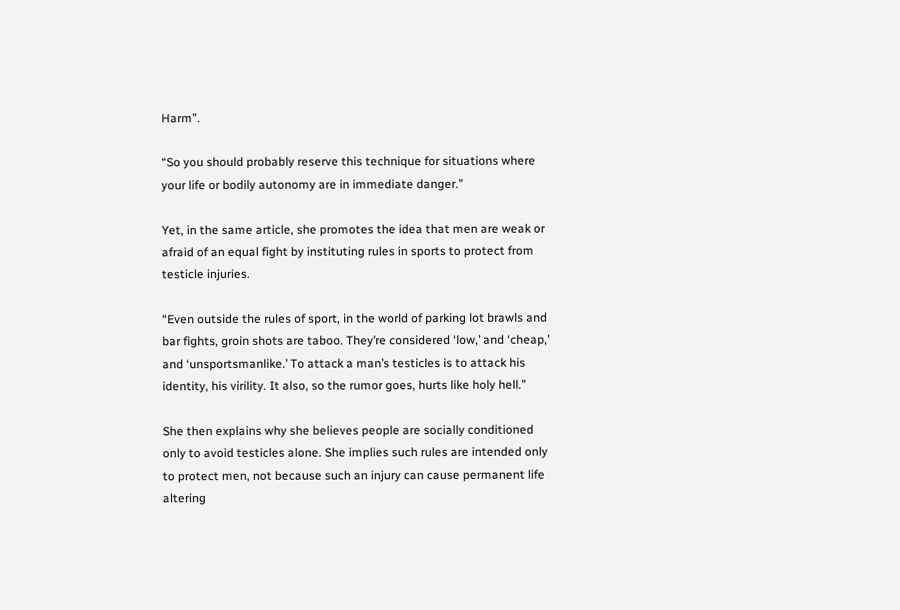Harm”.

“So you should probably reserve this technique for situations where your life or bodily autonomy are in immediate danger.”

Yet, in the same article, she promotes the idea that men are weak or afraid of an equal fight by instituting rules in sports to protect from testicle injuries.

“Even outside the rules of sport, in the world of parking lot brawls and bar fights, groin shots are taboo. They’re considered ‘low,’ and ‘cheap,’ and ‘unsportsmanlike.’ To attack a man’s testicles is to attack his identity, his virility. It also, so the rumor goes, hurts like holy hell.”

She then explains why she believes people are socially conditioned only to avoid testicles alone. She implies such rules are intended only to protect men, not because such an injury can cause permanent life altering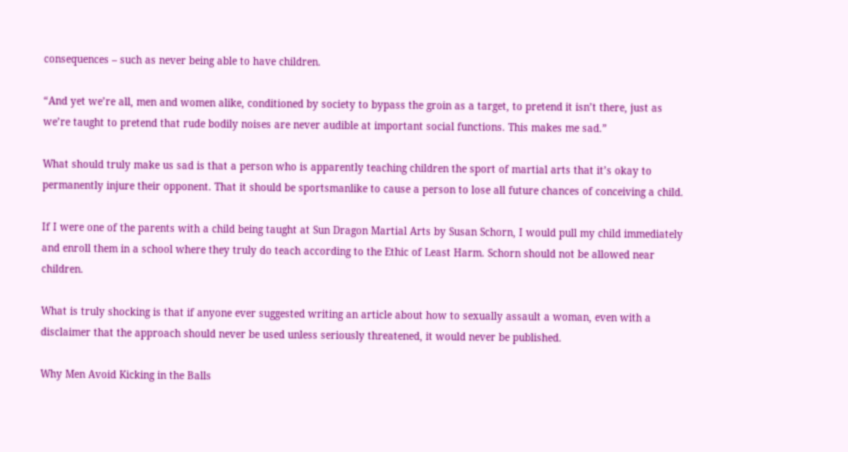consequences – such as never being able to have children.

“And yet we’re all, men and women alike, conditioned by society to bypass the groin as a target, to pretend it isn’t there, just as we’re taught to pretend that rude bodily noises are never audible at important social functions. This makes me sad.”

What should truly make us sad is that a person who is apparently teaching children the sport of martial arts that it’s okay to permanently injure their opponent. That it should be sportsmanlike to cause a person to lose all future chances of conceiving a child.

If I were one of the parents with a child being taught at Sun Dragon Martial Arts by Susan Schorn, I would pull my child immediately and enroll them in a school where they truly do teach according to the Ethic of Least Harm. Schorn should not be allowed near children.

What is truly shocking is that if anyone ever suggested writing an article about how to sexually assault a woman, even with a disclaimer that the approach should never be used unless seriously threatened, it would never be published.

Why Men Avoid Kicking in the Balls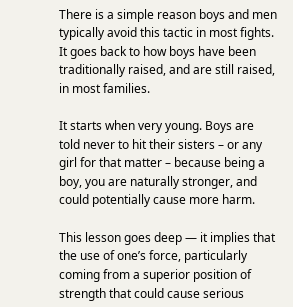There is a simple reason boys and men typically avoid this tactic in most fights. It goes back to how boys have been traditionally raised, and are still raised, in most families.

It starts when very young. Boys are told never to hit their sisters – or any girl for that matter – because being a boy, you are naturally stronger, and could potentially cause more harm.

This lesson goes deep — it implies that the use of one’s force, particularly coming from a superior position of strength that could cause serious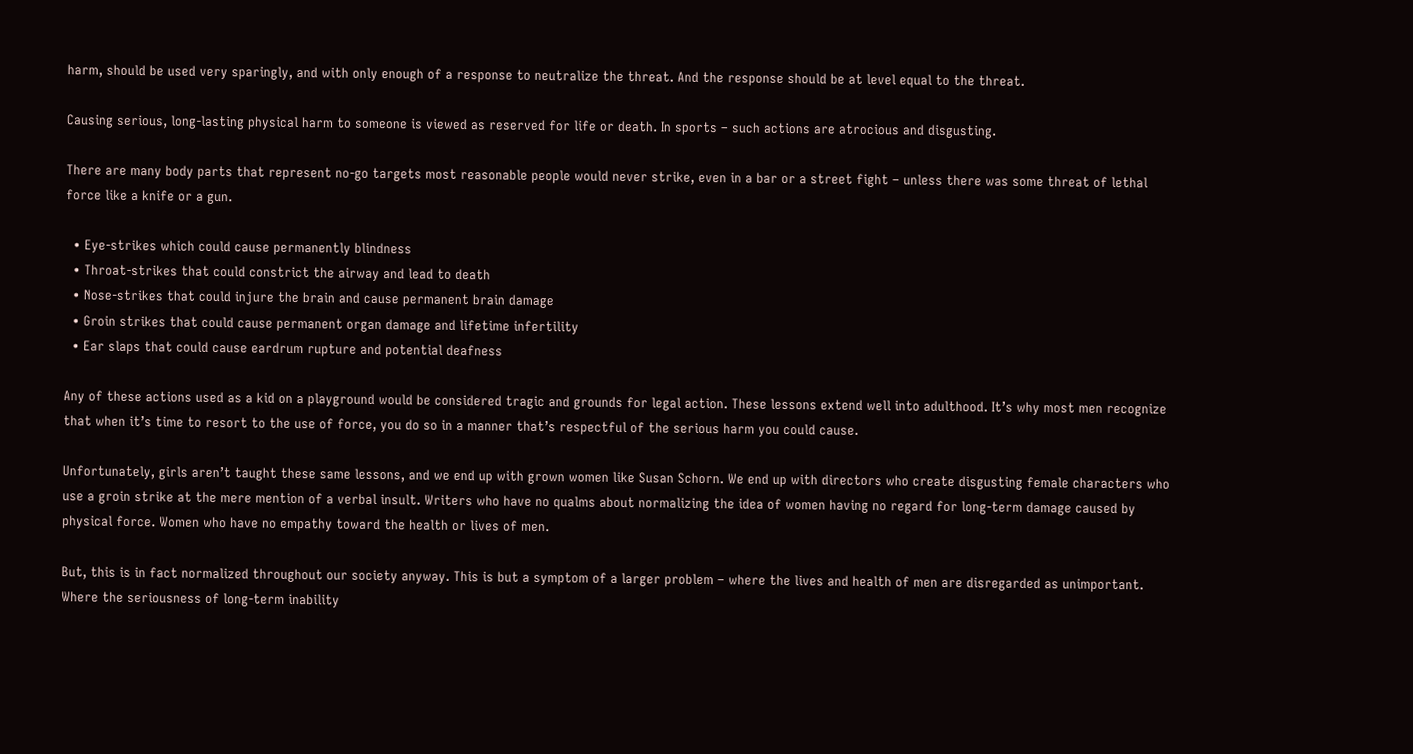harm, should be used very sparingly, and with only enough of a response to neutralize the threat. And the response should be at level equal to the threat.

Causing serious, long-lasting physical harm to someone is viewed as reserved for life or death. In sports – such actions are atrocious and disgusting.

There are many body parts that represent no-go targets most reasonable people would never strike, even in a bar or a street fight – unless there was some threat of lethal force like a knife or a gun.

  • Eye-strikes which could cause permanently blindness
  • Throat-strikes that could constrict the airway and lead to death
  • Nose-strikes that could injure the brain and cause permanent brain damage
  • Groin strikes that could cause permanent organ damage and lifetime infertility
  • Ear slaps that could cause eardrum rupture and potential deafness

Any of these actions used as a kid on a playground would be considered tragic and grounds for legal action. These lessons extend well into adulthood. It’s why most men recognize that when it’s time to resort to the use of force, you do so in a manner that’s respectful of the serious harm you could cause.

Unfortunately, girls aren’t taught these same lessons, and we end up with grown women like Susan Schorn. We end up with directors who create disgusting female characters who use a groin strike at the mere mention of a verbal insult. Writers who have no qualms about normalizing the idea of women having no regard for long-term damage caused by physical force. Women who have no empathy toward the health or lives of men.

But, this is in fact normalized throughout our society anyway. This is but a symptom of a larger problem – where the lives and health of men are disregarded as unimportant. Where the seriousness of long-term inability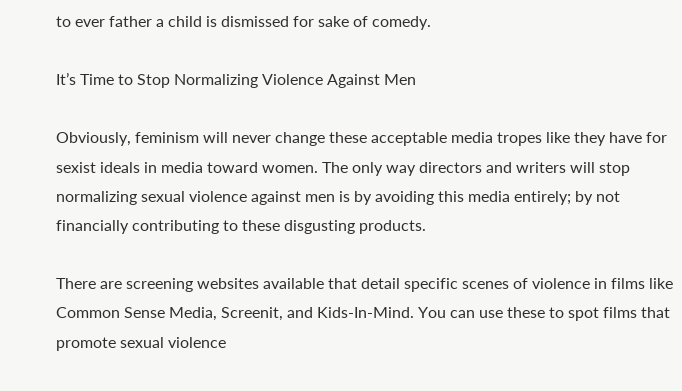to ever father a child is dismissed for sake of comedy.

It’s Time to Stop Normalizing Violence Against Men

Obviously, feminism will never change these acceptable media tropes like they have for sexist ideals in media toward women. The only way directors and writers will stop normalizing sexual violence against men is by avoiding this media entirely; by not financially contributing to these disgusting products.

There are screening websites available that detail specific scenes of violence in films like Common Sense Media, Screenit, and Kids-In-Mind. You can use these to spot films that promote sexual violence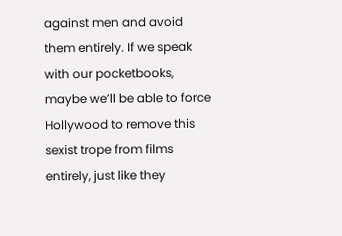against men and avoid them entirely. If we speak with our pocketbooks, maybe we’ll be able to force Hollywood to remove this sexist trope from films entirely, just like they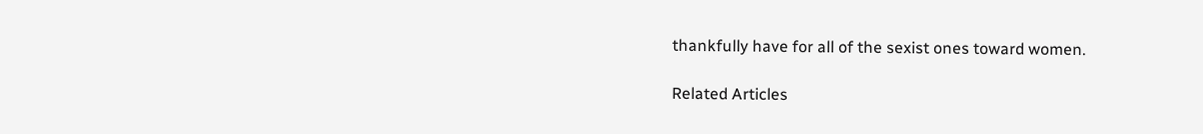thankfully have for all of the sexist ones toward women.

Related Articles